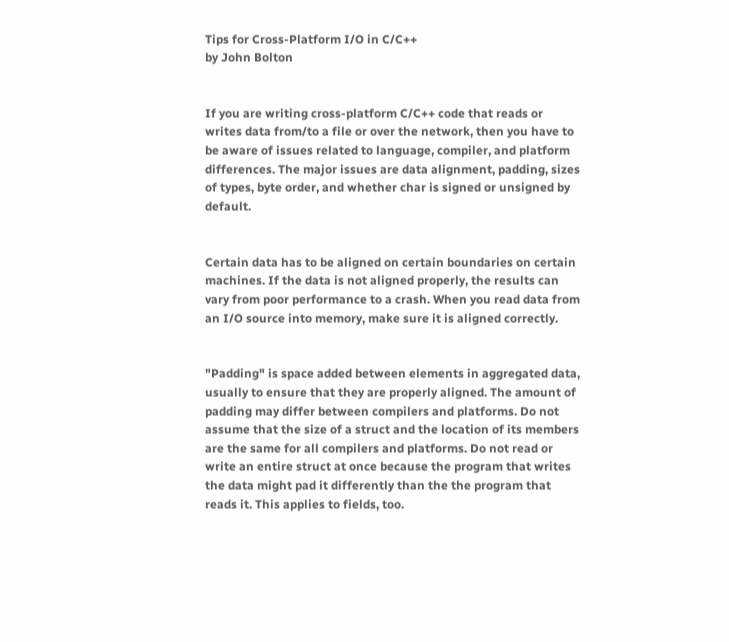Tips for Cross-Platform I/O in C/C++
by John Bolton


If you are writing cross-platform C/C++ code that reads or writes data from/to a file or over the network, then you have to be aware of issues related to language, compiler, and platform differences. The major issues are data alignment, padding, sizes of types, byte order, and whether char is signed or unsigned by default.


Certain data has to be aligned on certain boundaries on certain machines. If the data is not aligned properly, the results can vary from poor performance to a crash. When you read data from an I/O source into memory, make sure it is aligned correctly.


"Padding" is space added between elements in aggregated data, usually to ensure that they are properly aligned. The amount of padding may differ between compilers and platforms. Do not assume that the size of a struct and the location of its members are the same for all compilers and platforms. Do not read or write an entire struct at once because the program that writes the data might pad it differently than the the program that reads it. This applies to fields, too.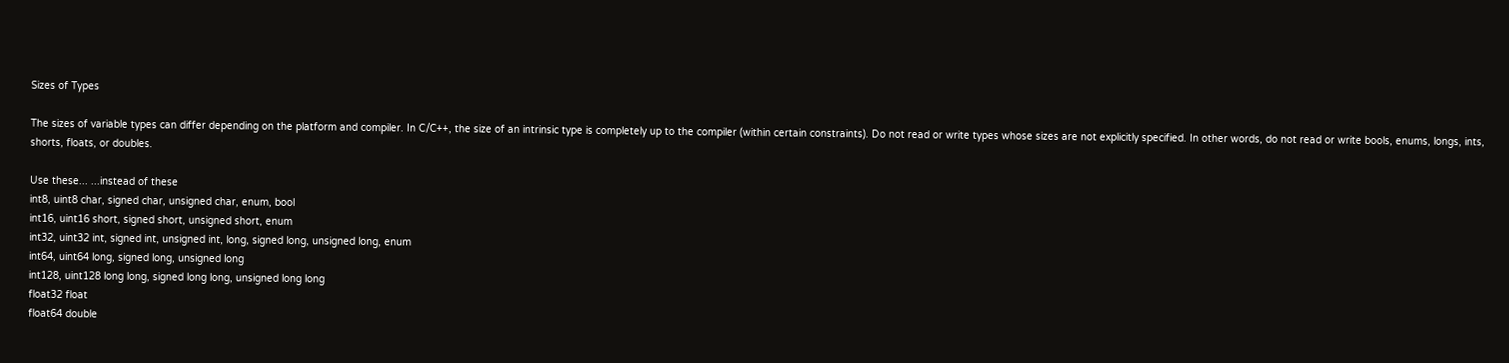Sizes of Types

The sizes of variable types can differ depending on the platform and compiler. In C/C++, the size of an intrinsic type is completely up to the compiler (within certain constraints). Do not read or write types whose sizes are not explicitly specified. In other words, do not read or write bools, enums, longs, ints, shorts, floats, or doubles.

Use these... ...instead of these
int8, uint8 char, signed char, unsigned char, enum, bool
int16, uint16 short, signed short, unsigned short, enum
int32, uint32 int, signed int, unsigned int, long, signed long, unsigned long, enum
int64, uint64 long, signed long, unsigned long
int128, uint128 long long, signed long long, unsigned long long
float32 float
float64 double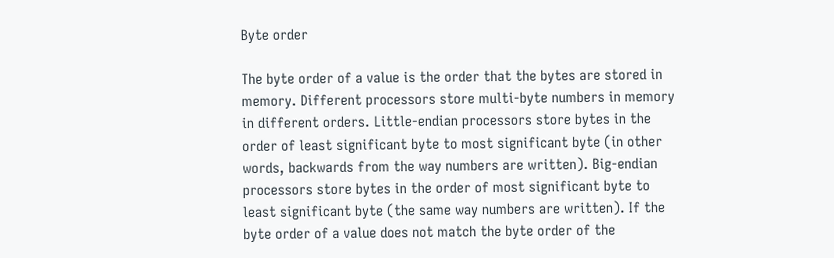Byte order

The byte order of a value is the order that the bytes are stored in memory. Different processors store multi-byte numbers in memory in different orders. Little-endian processors store bytes in the order of least significant byte to most significant byte (in other words, backwards from the way numbers are written). Big-endian processors store bytes in the order of most significant byte to least significant byte (the same way numbers are written). If the byte order of a value does not match the byte order of the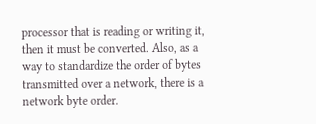processor that is reading or writing it, then it must be converted. Also, as a way to standardize the order of bytes transmitted over a network, there is a network byte order.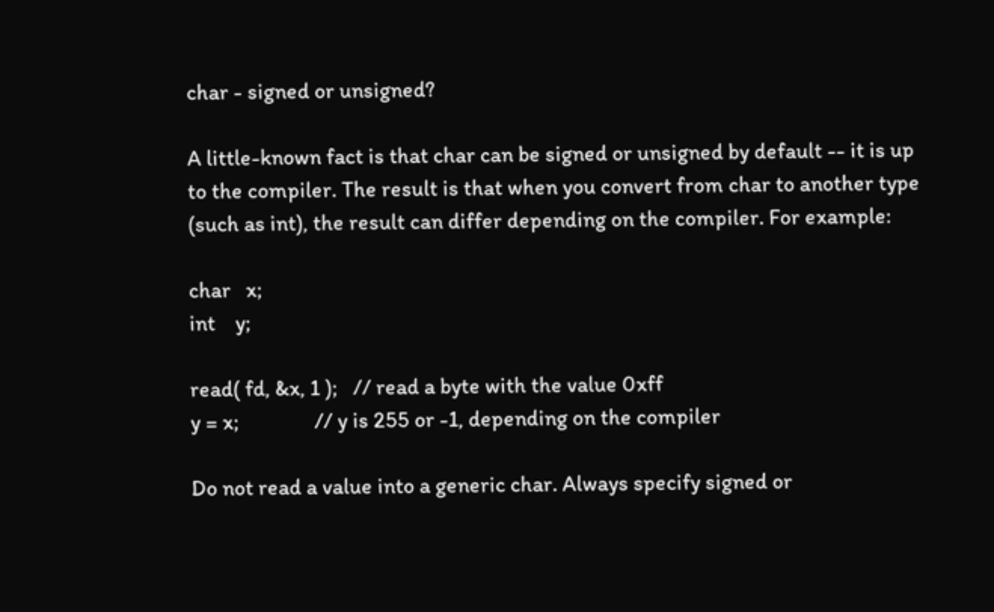char - signed or unsigned?

A little-known fact is that char can be signed or unsigned by default -- it is up to the compiler. The result is that when you convert from char to another type (such as int), the result can differ depending on the compiler. For example:

char   x;
int    y;

read( fd, &x, 1 );   // read a byte with the value 0xff
y = x;               // y is 255 or -1, depending on the compiler

Do not read a value into a generic char. Always specify signed or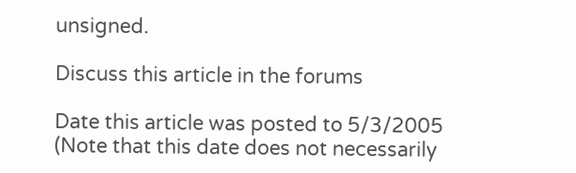unsigned.

Discuss this article in the forums

Date this article was posted to 5/3/2005
(Note that this date does not necessarily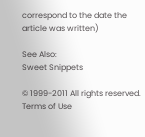correspond to the date the article was written)

See Also:
Sweet Snippets

© 1999-2011 All rights reserved. Terms of Use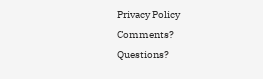Privacy Policy
Comments? Questions?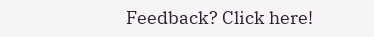Feedback? Click here!